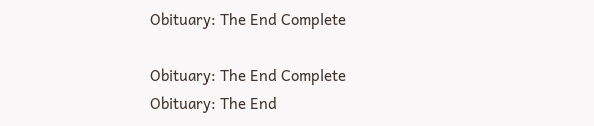Obituary: The End Complete

Obituary: The End Complete
Obituary: The End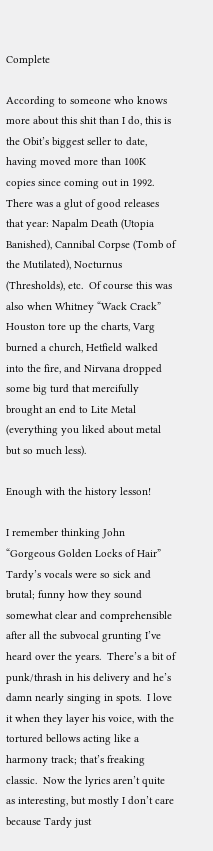Complete

According to someone who knows more about this shit than I do, this is the Obit’s biggest seller to date, having moved more than 100K copies since coming out in 1992.  There was a glut of good releases that year: Napalm Death (Utopia Banished), Cannibal Corpse (Tomb of the Mutilated), Nocturnus (Thresholds), etc.  Of course this was also when Whitney “Wack Crack” Houston tore up the charts, Varg burned a church, Hetfield walked into the fire, and Nirvana dropped some big turd that mercifully brought an end to Lite Metal (everything you liked about metal but so much less).

Enough with the history lesson!

I remember thinking John “Gorgeous Golden Locks of Hair” Tardy’s vocals were so sick and brutal; funny how they sound somewhat clear and comprehensible after all the subvocal grunting I’ve heard over the years.  There’s a bit of punk/thrash in his delivery and he’s damn nearly singing in spots.  I love it when they layer his voice, with the tortured bellows acting like a harmony track; that’s freaking classic.  Now the lyrics aren’t quite as interesting, but mostly I don’t care because Tardy just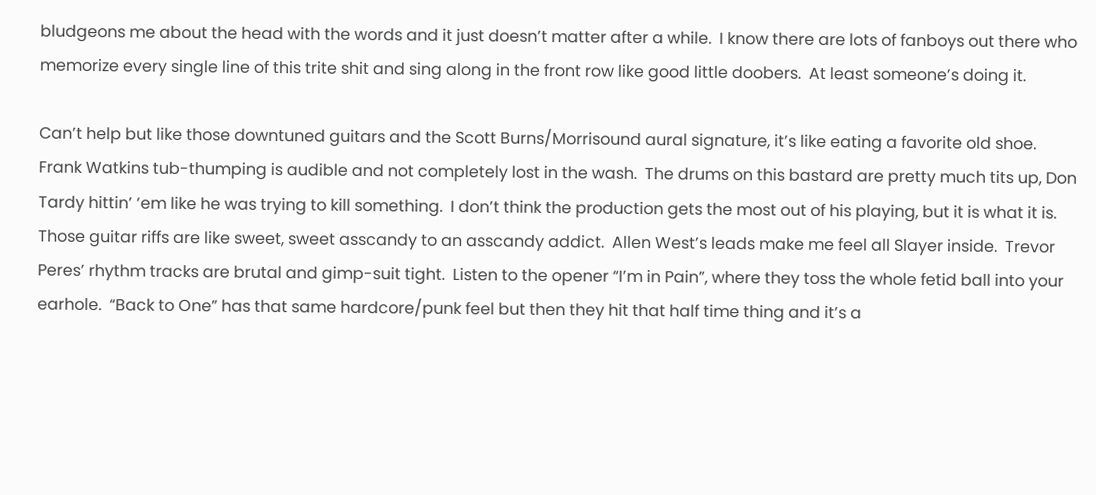bludgeons me about the head with the words and it just doesn’t matter after a while.  I know there are lots of fanboys out there who memorize every single line of this trite shit and sing along in the front row like good little doobers.  At least someone’s doing it.

Can’t help but like those downtuned guitars and the Scott Burns/Morrisound aural signature, it’s like eating a favorite old shoe.  Frank Watkins tub-thumping is audible and not completely lost in the wash.  The drums on this bastard are pretty much tits up, Don Tardy hittin’ ‘em like he was trying to kill something.  I don’t think the production gets the most out of his playing, but it is what it is.  Those guitar riffs are like sweet, sweet asscandy to an asscandy addict.  Allen West’s leads make me feel all Slayer inside.  Trevor Peres’ rhythm tracks are brutal and gimp-suit tight.  Listen to the opener “I’m in Pain”, where they toss the whole fetid ball into your earhole.  “Back to One” has that same hardcore/punk feel but then they hit that half time thing and it’s a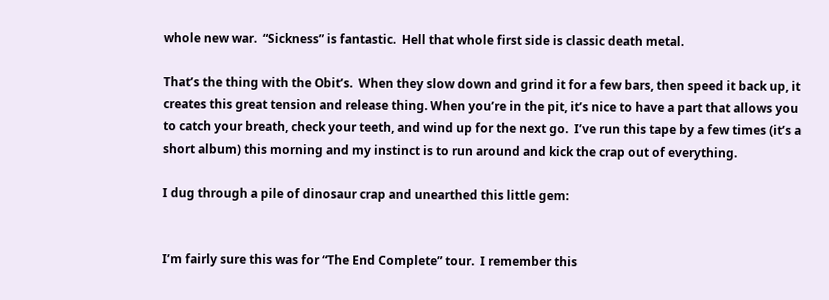whole new war.  “Sickness” is fantastic.  Hell that whole first side is classic death metal.

That’s the thing with the Obit’s.  When they slow down and grind it for a few bars, then speed it back up, it creates this great tension and release thing. When you’re in the pit, it’s nice to have a part that allows you to catch your breath, check your teeth, and wind up for the next go.  I’ve run this tape by a few times (it’s a short album) this morning and my instinct is to run around and kick the crap out of everything.

I dug through a pile of dinosaur crap and unearthed this little gem:


I’m fairly sure this was for “The End Complete” tour.  I remember this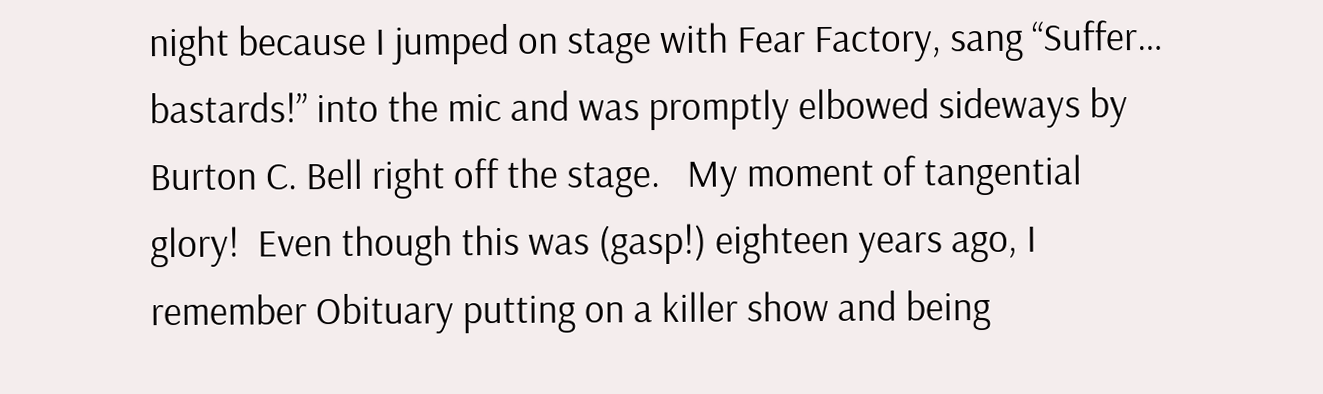night because I jumped on stage with Fear Factory, sang “Suffer… bastards!” into the mic and was promptly elbowed sideways by Burton C. Bell right off the stage.   My moment of tangential glory!  Even though this was (gasp!) eighteen years ago, I remember Obituary putting on a killer show and being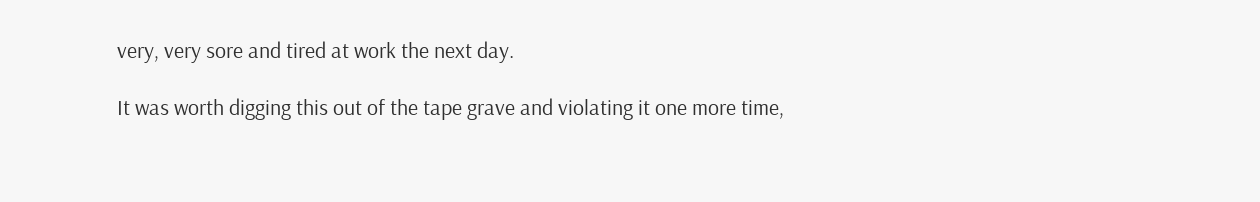very, very sore and tired at work the next day.

It was worth digging this out of the tape grave and violating it one more time,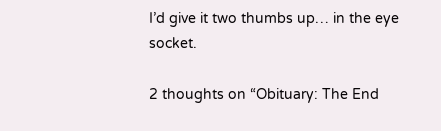I’d give it two thumbs up… in the eye socket.

2 thoughts on “Obituary: The End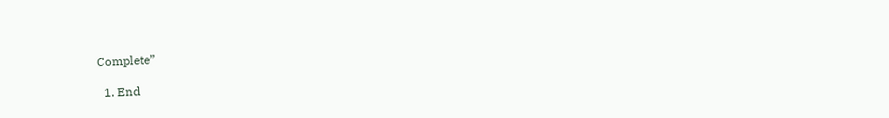Complete”

  1. End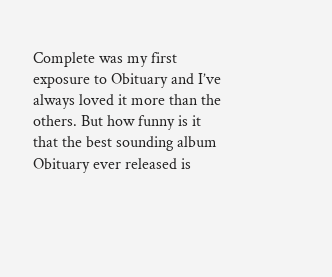Complete was my first exposure to Obituary and I’ve always loved it more than the others. But how funny is it that the best sounding album Obituary ever released is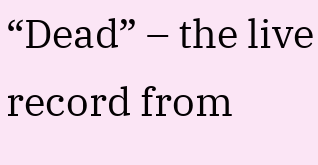“Dead” – the live record from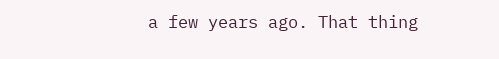a few years ago. That thing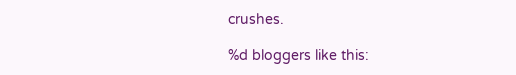crushes.

%d bloggers like this: